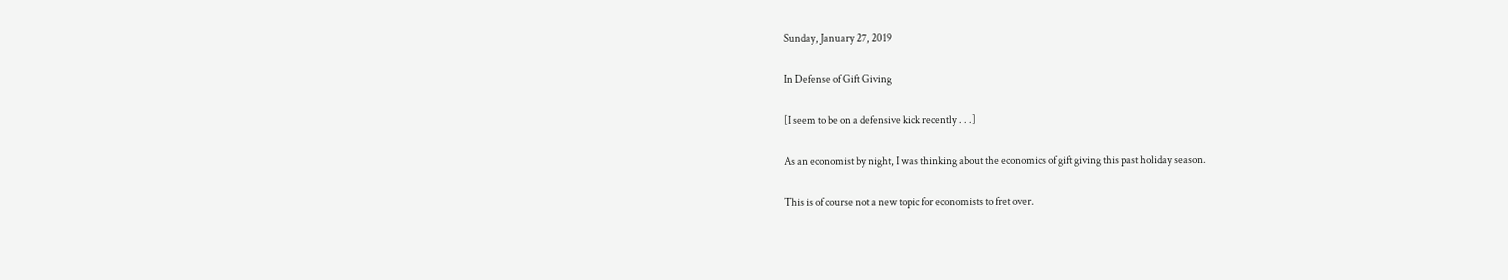Sunday, January 27, 2019

In Defense of Gift Giving

[I seem to be on a defensive kick recently . . .]

As an economist by night, I was thinking about the economics of gift giving this past holiday season.

This is of course not a new topic for economists to fret over.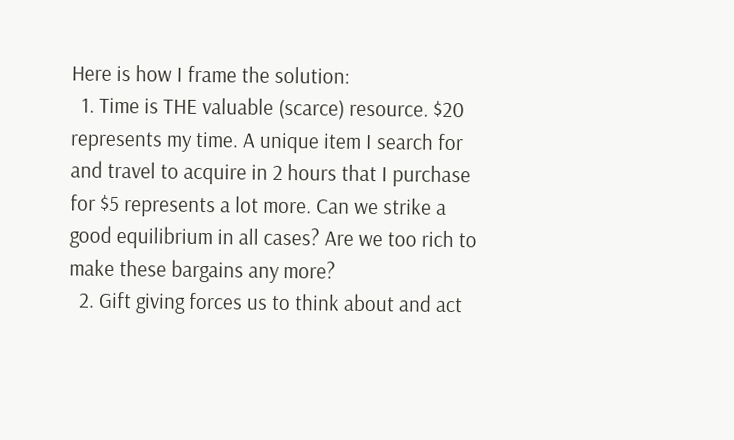Here is how I frame the solution:
  1. Time is THE valuable (scarce) resource. $20 represents my time. A unique item I search for and travel to acquire in 2 hours that I purchase for $5 represents a lot more. Can we strike a good equilibrium in all cases? Are we too rich to make these bargains any more?
  2. Gift giving forces us to think about and act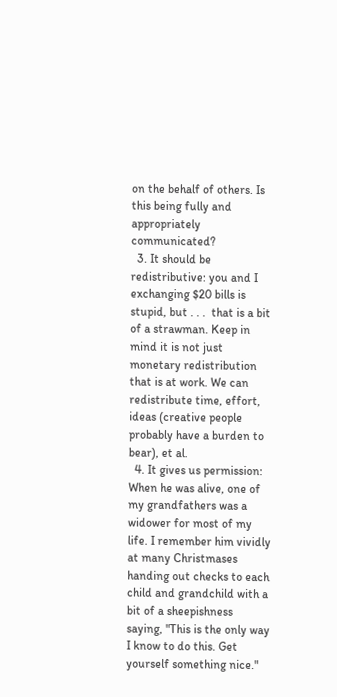on the behalf of others. Is this being fully and appropriately communicated?
  3. It should be redistributive: you and I exchanging $20 bills is stupid, but . . .  that is a bit of a strawman. Keep in mind it is not just monetary redistribution that is at work. We can redistribute time, effort, ideas (creative people probably have a burden to bear), et al.
  4. It gives us permission: When he was alive, one of my grandfathers was a widower for most of my life. I remember him vividly at many Christmases handing out checks to each child and grandchild with a bit of a sheepishness saying, "This is the only way I know to do this. Get yourself something nice."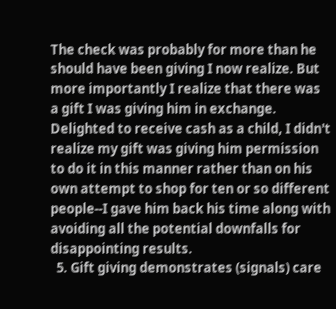The check was probably for more than he should have been giving I now realize. But more importantly I realize that there was a gift I was giving him in exchange. Delighted to receive cash as a child, I didn't realize my gift was giving him permission to do it in this manner rather than on his own attempt to shop for ten or so different people--I gave him back his time along with avoiding all the potential downfalls for disappointing results.
  5. Gift giving demonstrates (signals) care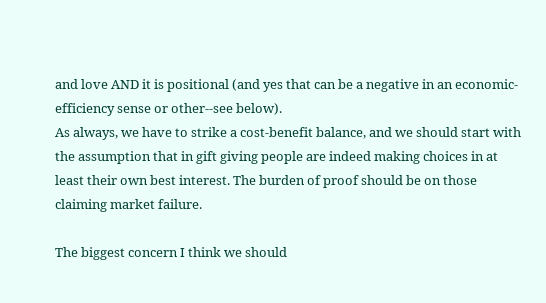and love AND it is positional (and yes that can be a negative in an economic-efficiency sense or other--see below).
As always, we have to strike a cost-benefit balance, and we should start with the assumption that in gift giving people are indeed making choices in at least their own best interest. The burden of proof should be on those claiming market failure.

The biggest concern I think we should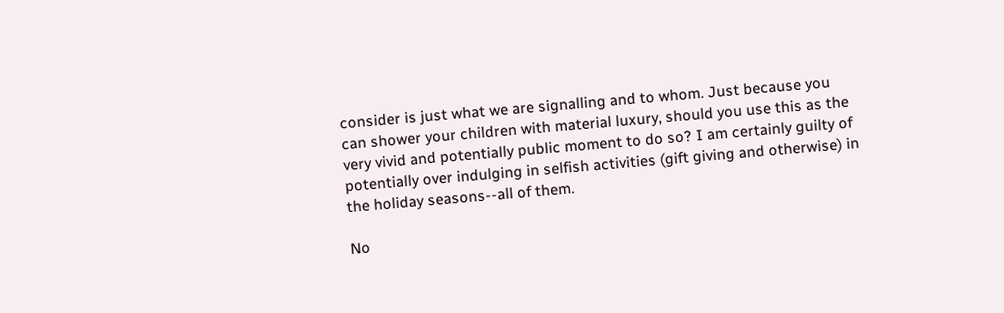consider is just what we are signalling and to whom. Just because you can shower your children with material luxury, should you use this as the very vivid and potentially public moment to do so? I am certainly guilty of potentially over indulging in selfish activities (gift giving and otherwise) in the holiday seasons--all of them.

No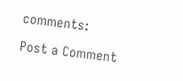comments:

Post a Comment